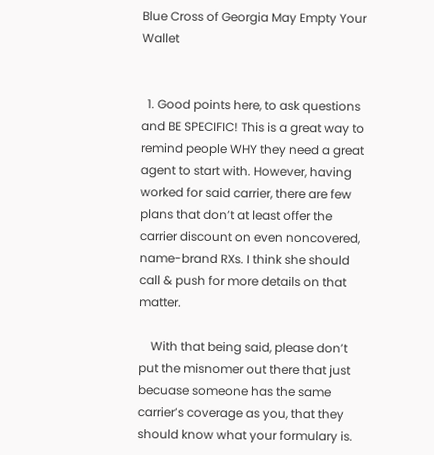Blue Cross of Georgia May Empty Your Wallet


  1. Good points here, to ask questions and BE SPECIFIC! This is a great way to remind people WHY they need a great agent to start with. However, having worked for said carrier, there are few plans that don’t at least offer the carrier discount on even noncovered, name-brand RXs. I think she should call & push for more details on that matter.

    With that being said, please don’t put the misnomer out there that just becuase someone has the same carrier’s coverage as you, that they should know what your formulary is.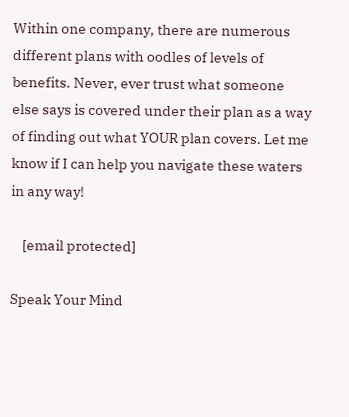Within one company, there are numerous different plans with oodles of levels of benefits. Never, ever trust what someone else says is covered under their plan as a way of finding out what YOUR plan covers. Let me know if I can help you navigate these waters in any way!

    [email protected]

Speak Your Mind